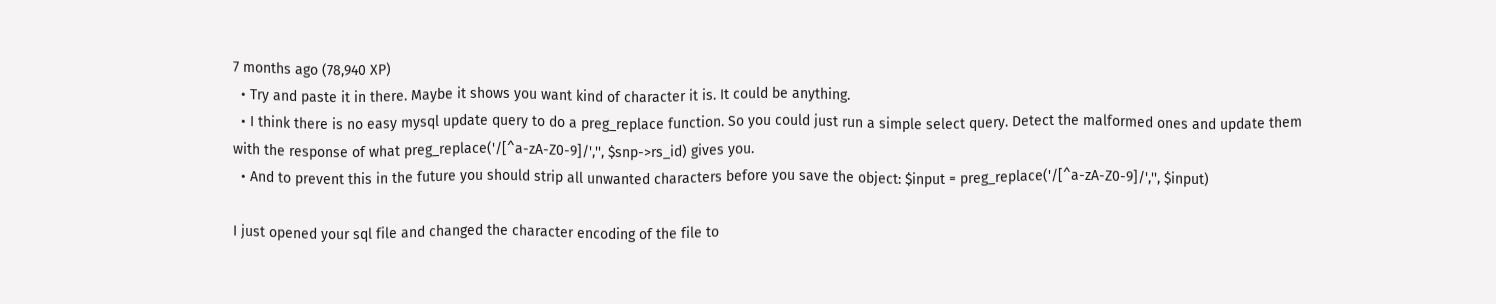7 months ago (78,940 XP)
  • Try and paste it in there. Maybe it shows you want kind of character it is. It could be anything.
  • I think there is no easy mysql update query to do a preg_replace function. So you could just run a simple select query. Detect the malformed ones and update them with the response of what preg_replace('/[^a-zA-Z0-9]/','', $snp->rs_id) gives you.
  • And to prevent this in the future you should strip all unwanted characters before you save the object: $input = preg_replace('/[^a-zA-Z0-9]/','', $input)

I just opened your sql file and changed the character encoding of the file to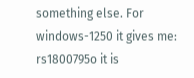something else. For windows-1250 it gives me:  rs1800795o it is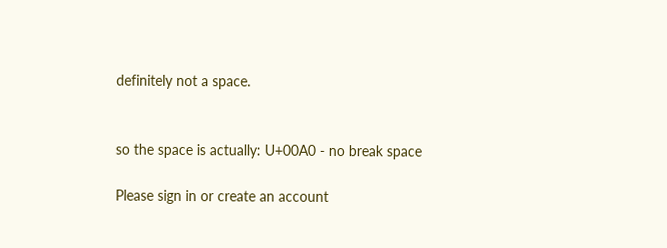definitely not a space.


so the space is actually: U+00A0 - no break space

Please sign in or create an account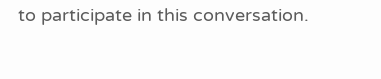to participate in this conversation.